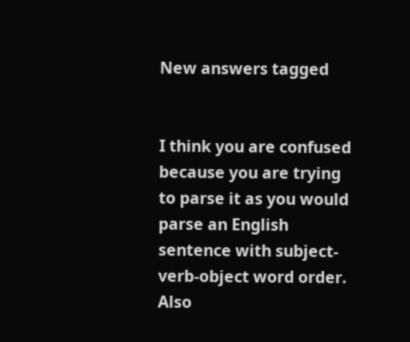New answers tagged


I think you are confused because you are trying to parse it as you would parse an English sentence with subject-verb-object word order. Also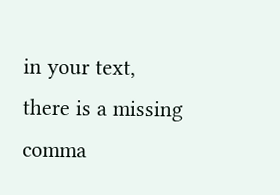in your text, there is a missing comma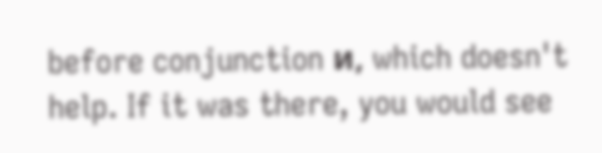before conjunction и, which doesn't help. If it was there, you would see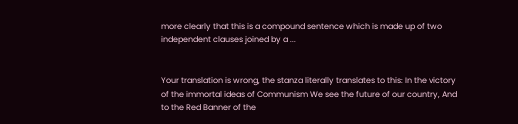more clearly that this is a compound sentence which is made up of two independent clauses joined by a ...


Your translation is wrong, the stanza literally translates to this: In the victory of the immortal ideas of Communism We see the future of our country, And to the Red Banner of the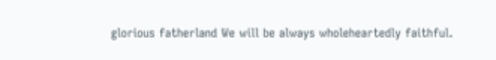glorious fatherland We will be always wholeheartedly faithful.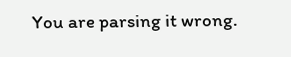You are parsing it wrong.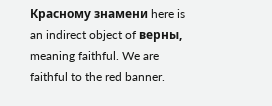Красному знамени here is an indirect object of верны, meaning faithful. We are faithful to the red banner.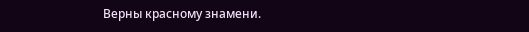Верны красному знамени.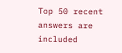Top 50 recent answers are included